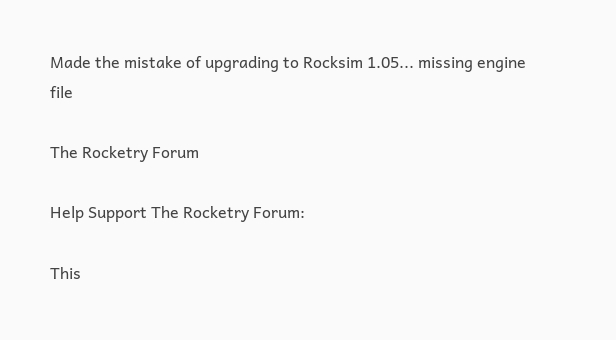Made the mistake of upgrading to Rocksim 1.05... missing engine file

The Rocketry Forum

Help Support The Rocketry Forum:

This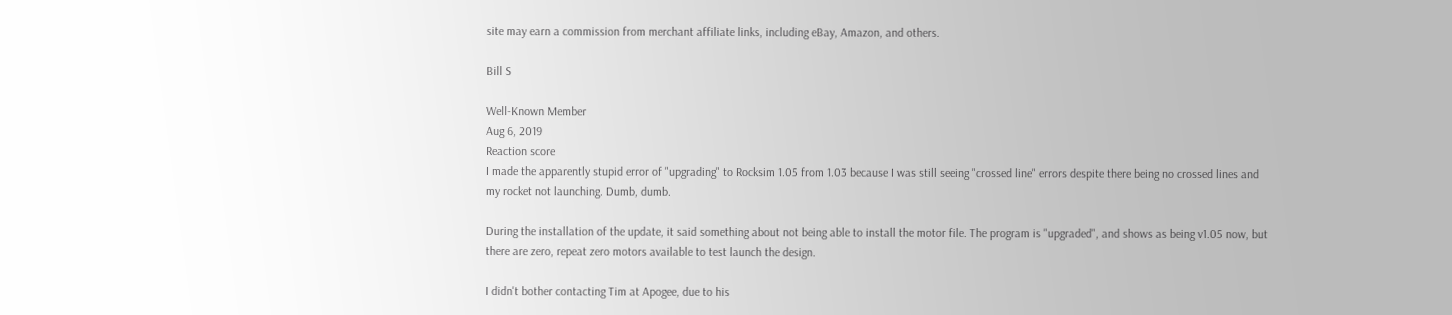site may earn a commission from merchant affiliate links, including eBay, Amazon, and others.

Bill S

Well-Known Member
Aug 6, 2019
Reaction score
I made the apparently stupid error of "upgrading" to Rocksim 1.05 from 1.03 because I was still seeing "crossed line" errors despite there being no crossed lines and my rocket not launching. Dumb, dumb.

During the installation of the update, it said something about not being able to install the motor file. The program is "upgraded", and shows as being v1.05 now, but there are zero, repeat zero motors available to test launch the design.

I didn't bother contacting Tim at Apogee, due to his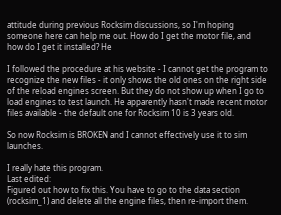attitude during previous Rocksim discussions, so I'm hoping someone here can help me out. How do I get the motor file, and how do I get it installed? He

I followed the procedure at his website - I cannot get the program to recognize the new files - it only shows the old ones on the right side of the reload engines screen. But they do not show up when I go to load engines to test launch. He apparently hasn't made recent motor files available - the default one for Rocksim 10 is 3 years old.

So now Rocksim is BROKEN and I cannot effectively use it to sim launches.

I really hate this program.
Last edited:
Figured out how to fix this. You have to go to the data section (rocksim_1) and delete all the engine files, then re-import them.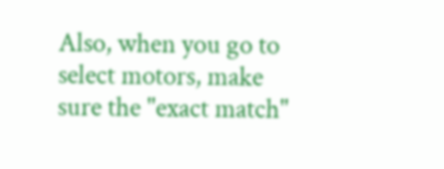Also, when you go to select motors, make sure the "exact match"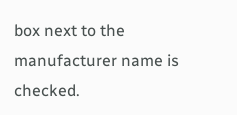box next to the manufacturer name is checked.